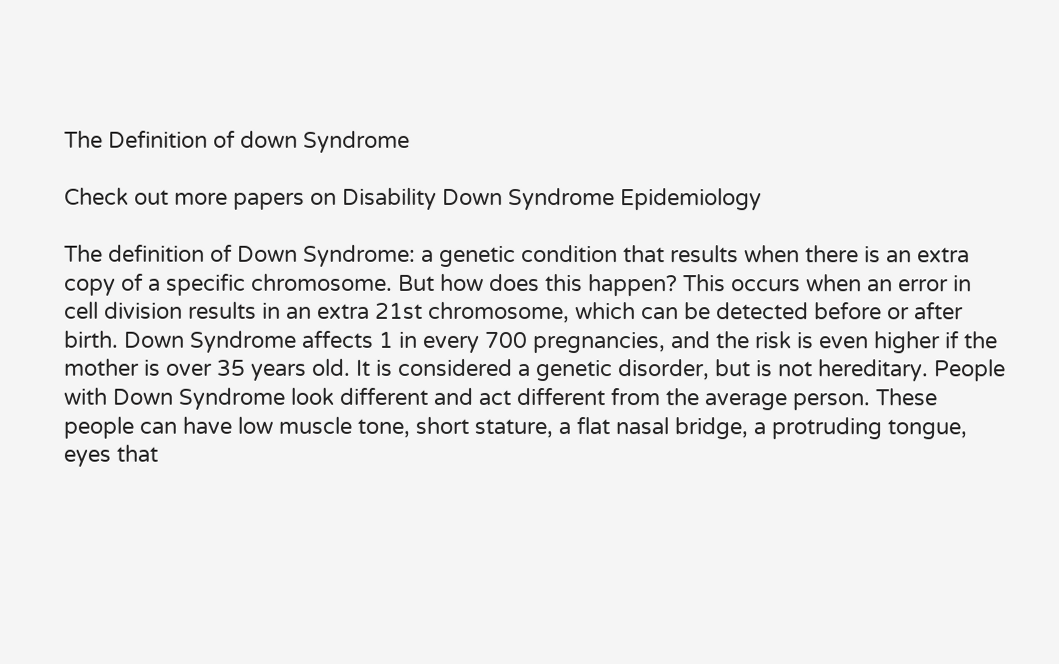The Definition of down Syndrome

Check out more papers on Disability Down Syndrome Epidemiology

The definition of Down Syndrome: a genetic condition that results when there is an extra copy of a specific chromosome. But how does this happen? This occurs when an error in cell division results in an extra 21st chromosome, which can be detected before or after birth. Down Syndrome affects 1 in every 700 pregnancies, and the risk is even higher if the mother is over 35 years old. It is considered a genetic disorder, but is not hereditary. People with Down Syndrome look different and act different from the average person. These people can have low muscle tone, short stature, a flat nasal bridge, a protruding tongue, eyes that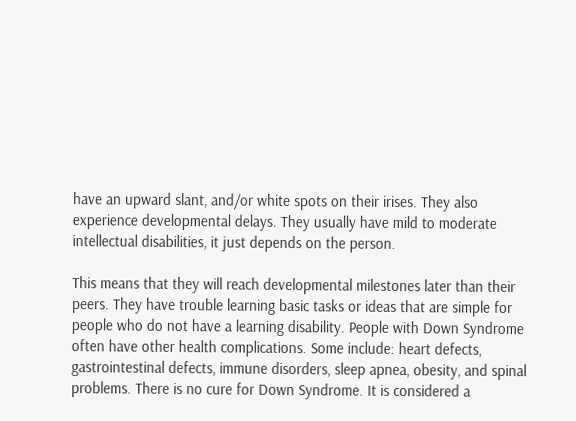have an upward slant, and/or white spots on their irises. They also experience developmental delays. They usually have mild to moderate intellectual disabilities, it just depends on the person.

This means that they will reach developmental milestones later than their peers. They have trouble learning basic tasks or ideas that are simple for people who do not have a learning disability. People with Down Syndrome often have other health complications. Some include: heart defects, gastrointestinal defects, immune disorders, sleep apnea, obesity, and spinal problems. There is no cure for Down Syndrome. It is considered a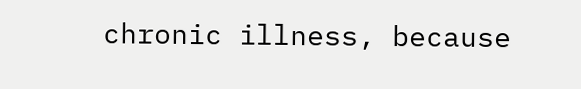chronic illness, because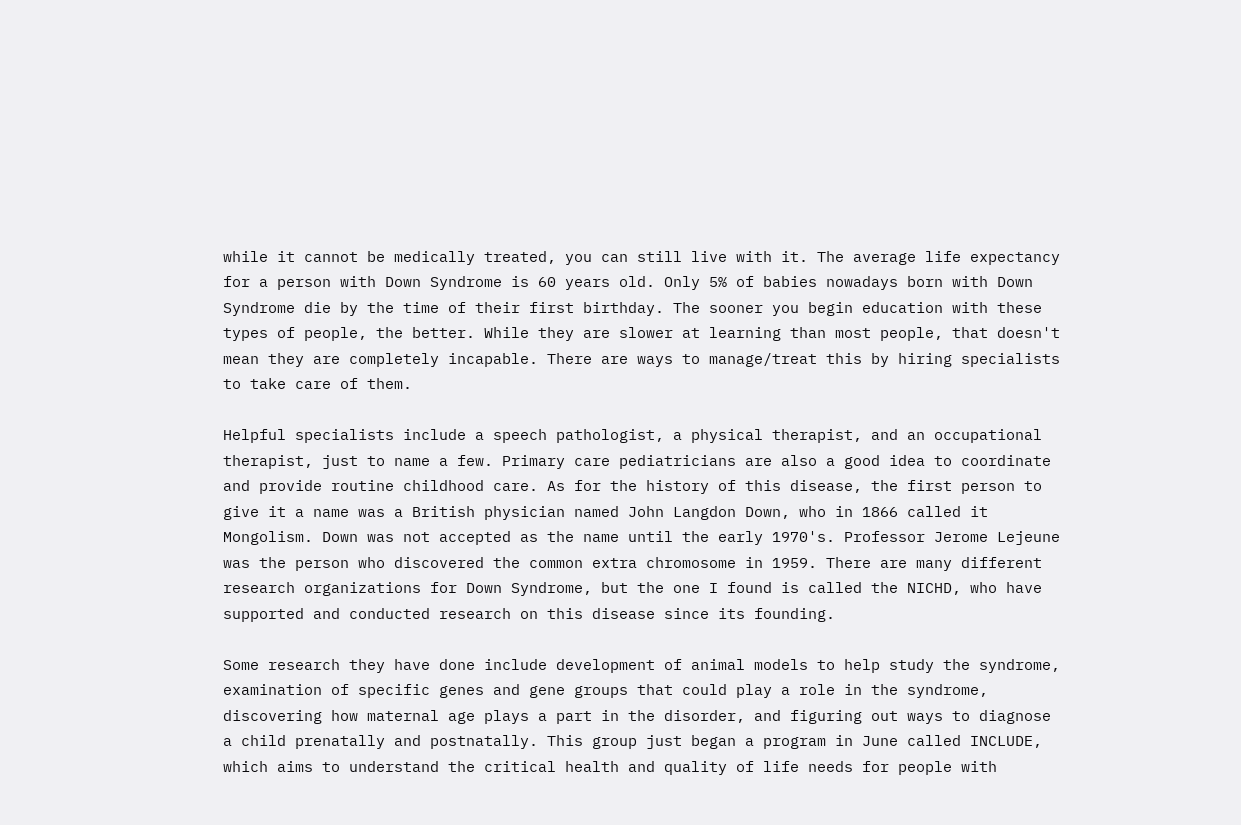while it cannot be medically treated, you can still live with it. The average life expectancy for a person with Down Syndrome is 60 years old. Only 5% of babies nowadays born with Down Syndrome die by the time of their first birthday. The sooner you begin education with these types of people, the better. While they are slower at learning than most people, that doesn't mean they are completely incapable. There are ways to manage/treat this by hiring specialists to take care of them.

Helpful specialists include a speech pathologist, a physical therapist, and an occupational therapist, just to name a few. Primary care pediatricians are also a good idea to coordinate and provide routine childhood care. As for the history of this disease, the first person to give it a name was a British physician named John Langdon Down, who in 1866 called it Mongolism. Down was not accepted as the name until the early 1970's. Professor Jerome Lejeune was the person who discovered the common extra chromosome in 1959. There are many different research organizations for Down Syndrome, but the one I found is called the NICHD, who have supported and conducted research on this disease since its founding.

Some research they have done include development of animal models to help study the syndrome, examination of specific genes and gene groups that could play a role in the syndrome, discovering how maternal age plays a part in the disorder, and figuring out ways to diagnose a child prenatally and postnatally. This group just began a program in June called INCLUDE, which aims to understand the critical health and quality of life needs for people with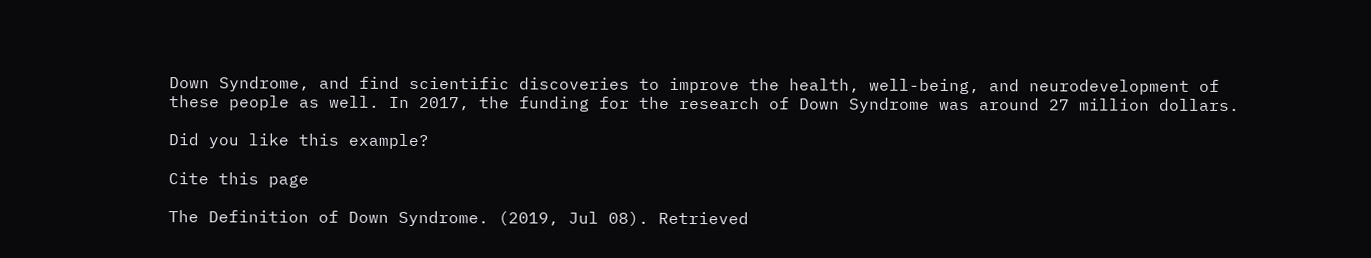Down Syndrome, and find scientific discoveries to improve the health, well-being, and neurodevelopment of these people as well. In 2017, the funding for the research of Down Syndrome was around 27 million dollars.

Did you like this example?

Cite this page

The Definition of Down Syndrome. (2019, Jul 08). Retrieved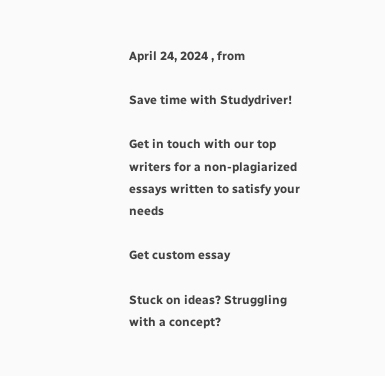April 24, 2024 , from

Save time with Studydriver!

Get in touch with our top writers for a non-plagiarized essays written to satisfy your needs

Get custom essay

Stuck on ideas? Struggling with a concept?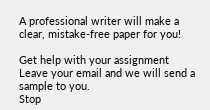A professional writer will make a clear, mistake-free paper for you!

Get help with your assignment
Leave your email and we will send a sample to you.
Stop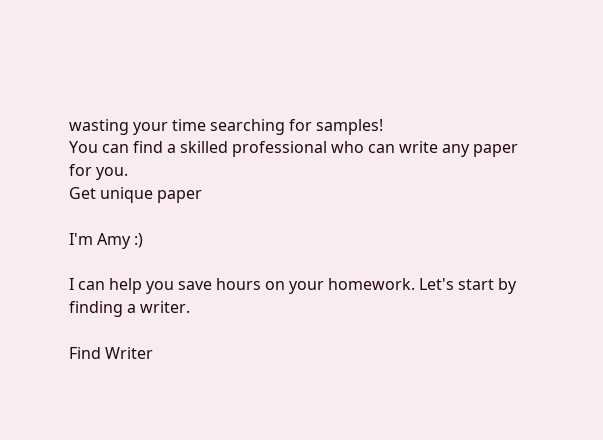wasting your time searching for samples!
You can find a skilled professional who can write any paper for you.
Get unique paper

I'm Amy :)

I can help you save hours on your homework. Let's start by finding a writer.

Find Writer